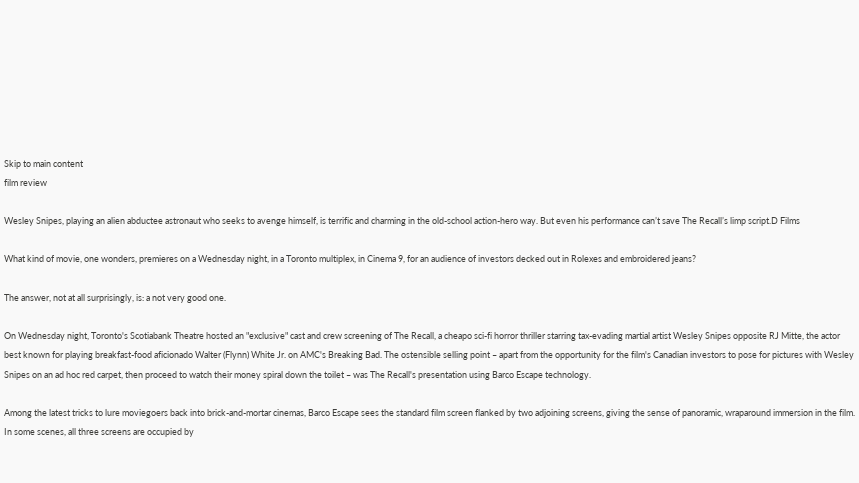Skip to main content
film review

Wesley Snipes, playing an alien abductee astronaut who seeks to avenge himself, is terrific and charming in the old-school action-hero way. But even his performance can’t save The Recall’s limp script.D Films

What kind of movie, one wonders, premieres on a Wednesday night, in a Toronto multiplex, in Cinema 9, for an audience of investors decked out in Rolexes and embroidered jeans?

The answer, not at all surprisingly, is: a not very good one.

On Wednesday night, Toronto's Scotiabank Theatre hosted an "exclusive" cast and crew screening of The Recall, a cheapo sci-fi horror thriller starring tax-evading martial artist Wesley Snipes opposite RJ Mitte, the actor best known for playing breakfast-food aficionado Walter (Flynn) White Jr. on AMC's Breaking Bad. The ostensible selling point – apart from the opportunity for the film's Canadian investors to pose for pictures with Wesley Snipes on an ad hoc red carpet, then proceed to watch their money spiral down the toilet – was The Recall's presentation using Barco Escape technology.

Among the latest tricks to lure moviegoers back into brick-and-mortar cinemas, Barco Escape sees the standard film screen flanked by two adjoining screens, giving the sense of panoramic, wraparound immersion in the film. In some scenes, all three screens are occupied by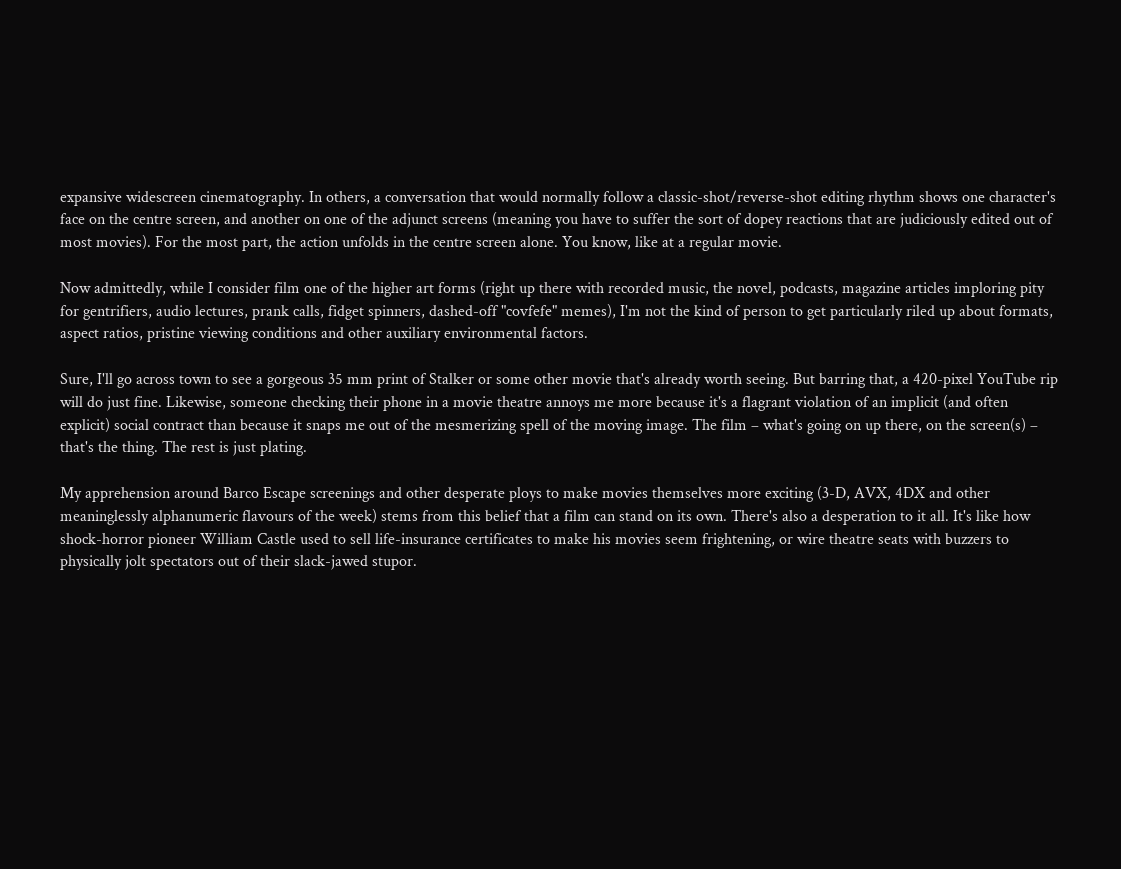expansive widescreen cinematography. In others, a conversation that would normally follow a classic-shot/reverse-shot editing rhythm shows one character's face on the centre screen, and another on one of the adjunct screens (meaning you have to suffer the sort of dopey reactions that are judiciously edited out of most movies). For the most part, the action unfolds in the centre screen alone. You know, like at a regular movie.

Now admittedly, while I consider film one of the higher art forms (right up there with recorded music, the novel, podcasts, magazine articles imploring pity for gentrifiers, audio lectures, prank calls, fidget spinners, dashed-off "covfefe" memes), I'm not the kind of person to get particularly riled up about formats, aspect ratios, pristine viewing conditions and other auxiliary environmental factors.

Sure, I'll go across town to see a gorgeous 35 mm print of Stalker or some other movie that's already worth seeing. But barring that, a 420-pixel YouTube rip will do just fine. Likewise, someone checking their phone in a movie theatre annoys me more because it's a flagrant violation of an implicit (and often explicit) social contract than because it snaps me out of the mesmerizing spell of the moving image. The film – what's going on up there, on the screen(s) – that's the thing. The rest is just plating.

My apprehension around Barco Escape screenings and other desperate ploys to make movies themselves more exciting (3-D, AVX, 4DX and other meaninglessly alphanumeric flavours of the week) stems from this belief that a film can stand on its own. There's also a desperation to it all. It's like how shock-horror pioneer William Castle used to sell life-insurance certificates to make his movies seem frightening, or wire theatre seats with buzzers to physically jolt spectators out of their slack-jawed stupor.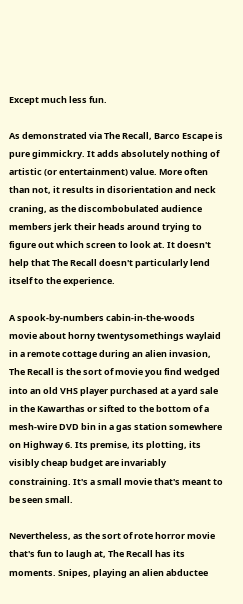Except much less fun.

As demonstrated via The Recall, Barco Escape is pure gimmickry. It adds absolutely nothing of artistic (or entertainment) value. More often than not, it results in disorientation and neck craning, as the discombobulated audience members jerk their heads around trying to figure out which screen to look at. It doesn't help that The Recall doesn't particularly lend itself to the experience.

A spook-by-numbers cabin-in-the-woods movie about horny twentysomethings waylaid in a remote cottage during an alien invasion, The Recall is the sort of movie you find wedged into an old VHS player purchased at a yard sale in the Kawarthas or sifted to the bottom of a mesh-wire DVD bin in a gas station somewhere on Highway 6. Its premise, its plotting, its visibly cheap budget are invariably constraining. It's a small movie that's meant to be seen small.

Nevertheless, as the sort of rote horror movie that's fun to laugh at, The Recall has its moments. Snipes, playing an alien abductee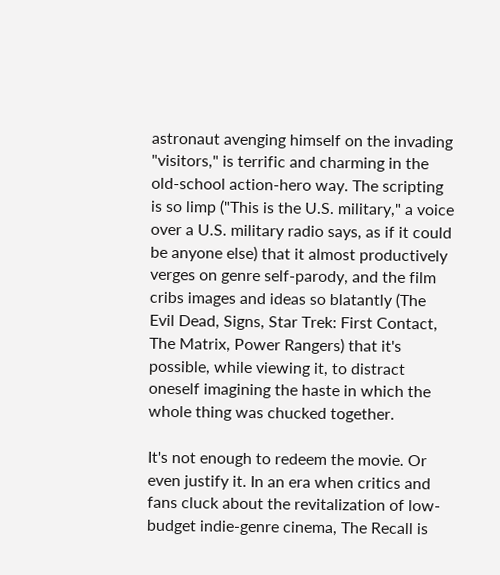astronaut avenging himself on the invading "visitors," is terrific and charming in the old-school action-hero way. The scripting is so limp ("This is the U.S. military," a voice over a U.S. military radio says, as if it could be anyone else) that it almost productively verges on genre self-parody, and the film cribs images and ideas so blatantly (The Evil Dead, Signs, Star Trek: First Contact, The Matrix, Power Rangers) that it's possible, while viewing it, to distract oneself imagining the haste in which the whole thing was chucked together.

It's not enough to redeem the movie. Or even justify it. In an era when critics and fans cluck about the revitalization of low-budget indie-genre cinema, The Recall is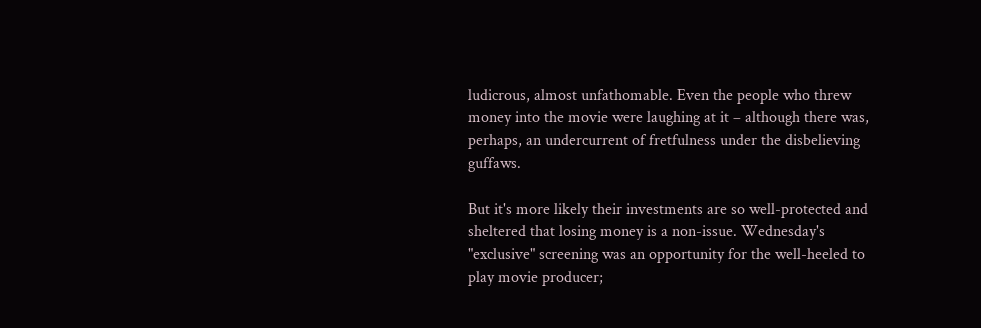ludicrous, almost unfathomable. Even the people who threw money into the movie were laughing at it – although there was, perhaps, an undercurrent of fretfulness under the disbelieving guffaws.

But it's more likely their investments are so well-protected and sheltered that losing money is a non-issue. Wednesday's "exclusive" screening was an opportunity for the well-heeled to play movie producer;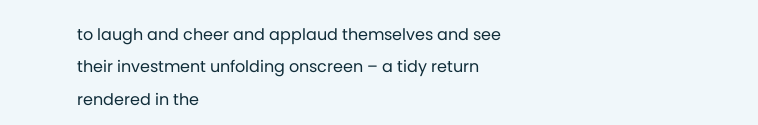to laugh and cheer and applaud themselves and see their investment unfolding onscreen – a tidy return rendered in the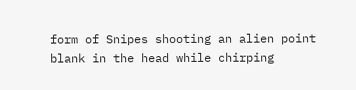form of Snipes shooting an alien point blank in the head while chirping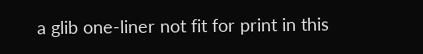a glib one-liner not fit for print in this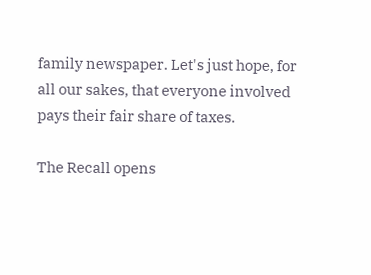family newspaper. Let's just hope, for all our sakes, that everyone involved pays their fair share of taxes.

The Recall opens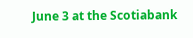June 3 at the Scotiabank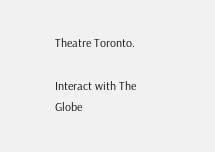Theatre Toronto.

Interact with The Globe